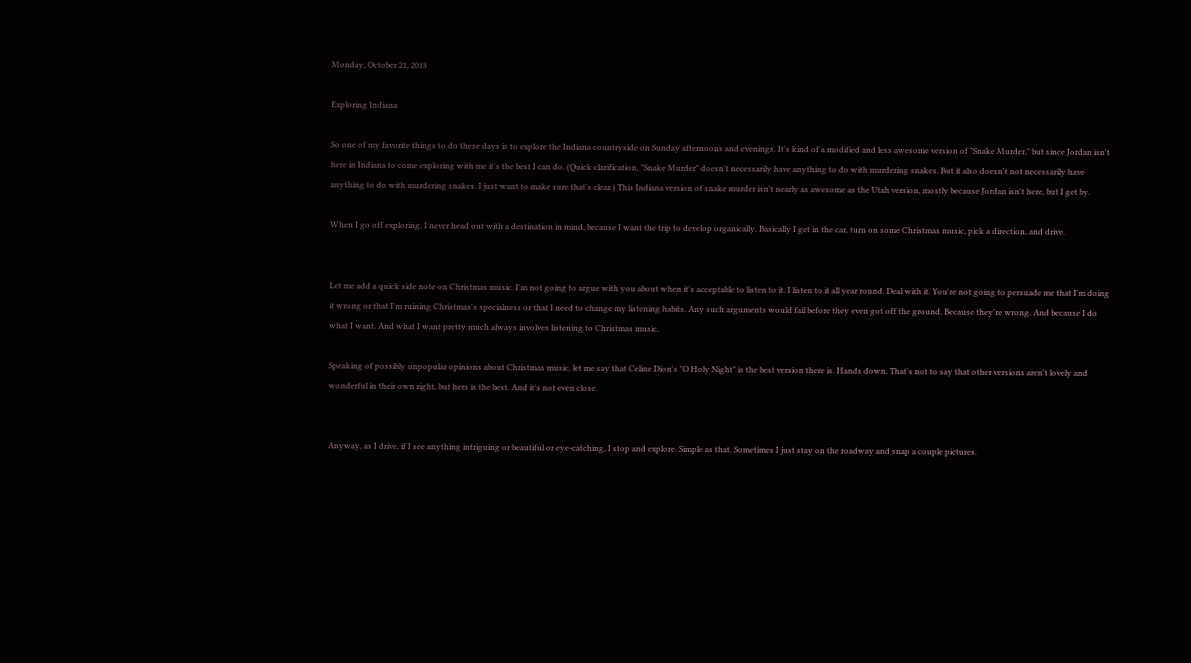Monday, October 21, 2013

Exploring Indiana

So one of my favorite things to do these days is to explore the Indiana countryside on Sunday afternoons and evenings. It's kind of a modified and less awesome version of "Snake Murder," but since Jordan isn't here in Indiana to come exploring with me it's the best I can do. (Quick clarification, "Snake Murder" doesn't necessarily have anything to do with murdering snakes. But it also doesn't not necessarily have anything to do with murdering snakes. I just want to make sure that's clear.) This Indiana version of snake murder isn't nearly as awesome as the Utah version, mostly because Jordan isn't here, but I get by.

When I go off exploring, I never head out with a destination in mind, because I want the trip to develop organically. Basically I get in the car, turn on some Christmas music, pick a direction, and drive.


Let me add a quick side note on Christmas music. I'm not going to argue with you about when it's acceptable to listen to it. I listen to it all year round. Deal with it. You're not going to persuade me that I'm doing it wrong or that I'm ruining Christmas's specialness or that I need to change my listening habits. Any such arguments would fail before they even got off the ground. Because they're wrong. And because I do what I want. And what I want pretty much always involves listening to Christmas music.

Speaking of possibly unpopular opinions about Christmas music, let me say that Celine Dion's "O Holy Night" is the best version there is. Hands down. That's not to say that other versions aren't lovely and wonderful in their own right, but hers is the best. And it's not even close.


Anyway, as I drive, if I see anything intriguing or beautiful or eye-catching, I stop and explore. Simple as that. Sometimes I just stay on the roadway and snap a couple pictures.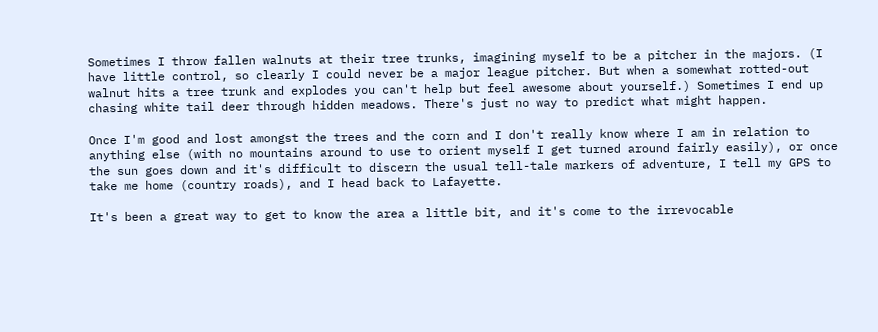Sometimes I throw fallen walnuts at their tree trunks, imagining myself to be a pitcher in the majors. (I have little control, so clearly I could never be a major league pitcher. But when a somewhat rotted-out walnut hits a tree trunk and explodes you can't help but feel awesome about yourself.) Sometimes I end up chasing white tail deer through hidden meadows. There's just no way to predict what might happen.

Once I'm good and lost amongst the trees and the corn and I don't really know where I am in relation to anything else (with no mountains around to use to orient myself I get turned around fairly easily), or once the sun goes down and it's difficult to discern the usual tell-tale markers of adventure, I tell my GPS to take me home (country roads), and I head back to Lafayette.

It's been a great way to get to know the area a little bit, and it's come to the irrevocable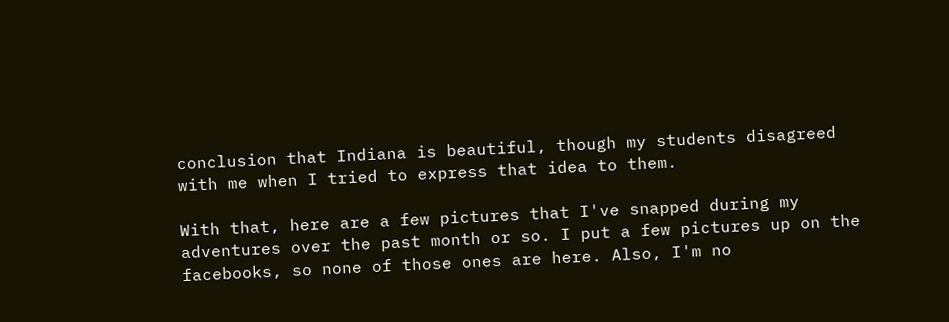conclusion that Indiana is beautiful, though my students disagreed with me when I tried to express that idea to them.

With that, here are a few pictures that I've snapped during my adventures over the past month or so. I put a few pictures up on the facebooks, so none of those ones are here. Also, I'm no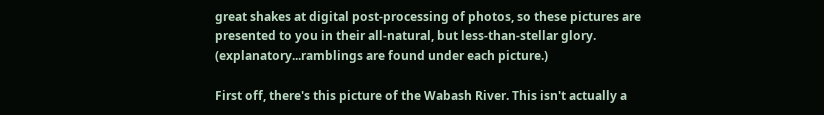great shakes at digital post-processing of photos, so these pictures are presented to you in their all-natural, but less-than-stellar glory. (explanatory...ramblings are found under each picture.)

First off, there's this picture of the Wabash River. This isn't actually a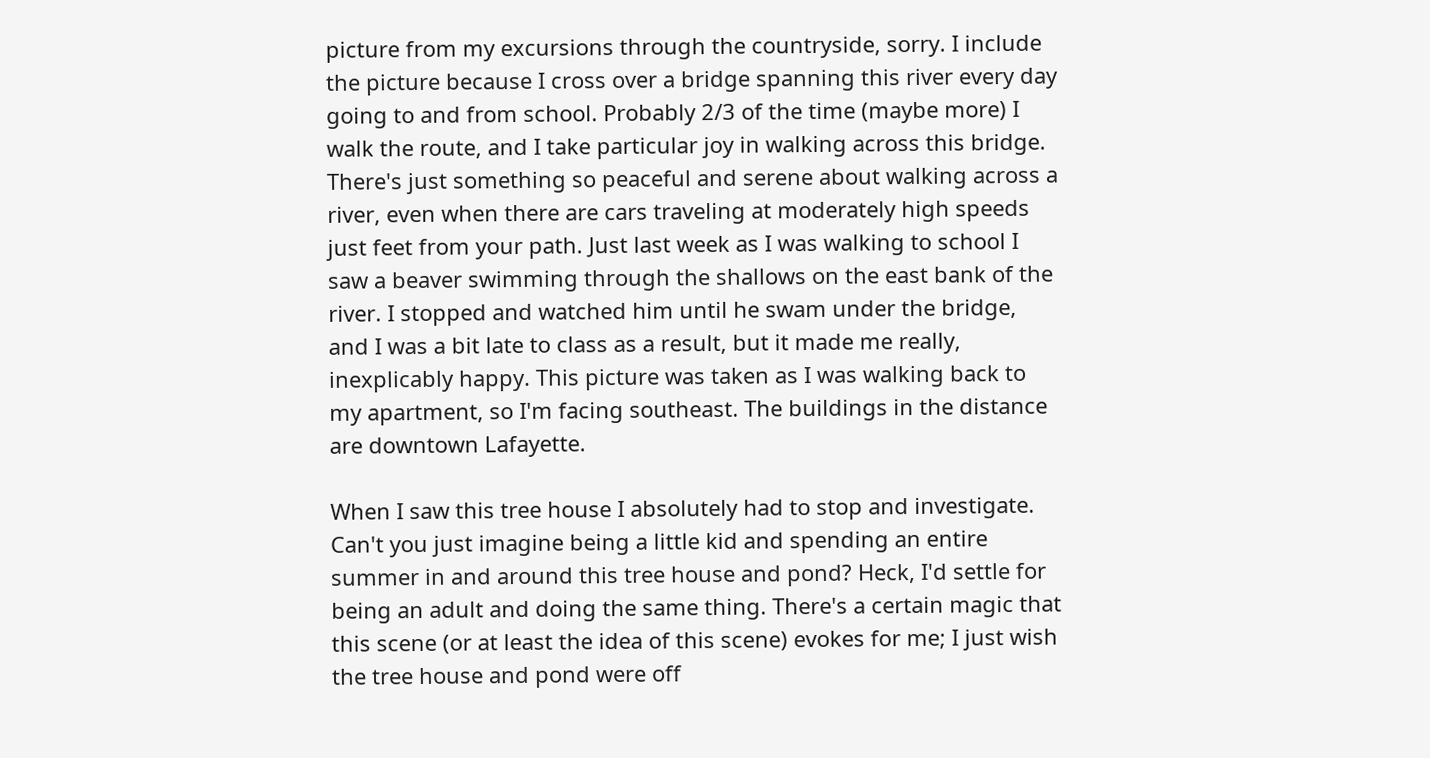picture from my excursions through the countryside, sorry. I include the picture because I cross over a bridge spanning this river every day going to and from school. Probably 2/3 of the time (maybe more) I walk the route, and I take particular joy in walking across this bridge. There's just something so peaceful and serene about walking across a river, even when there are cars traveling at moderately high speeds just feet from your path. Just last week as I was walking to school I saw a beaver swimming through the shallows on the east bank of the river. I stopped and watched him until he swam under the bridge, and I was a bit late to class as a result, but it made me really, inexplicably happy. This picture was taken as I was walking back to my apartment, so I'm facing southeast. The buildings in the distance are downtown Lafayette.

When I saw this tree house I absolutely had to stop and investigate. Can't you just imagine being a little kid and spending an entire summer in and around this tree house and pond? Heck, I'd settle for being an adult and doing the same thing. There's a certain magic that this scene (or at least the idea of this scene) evokes for me; I just wish the tree house and pond were off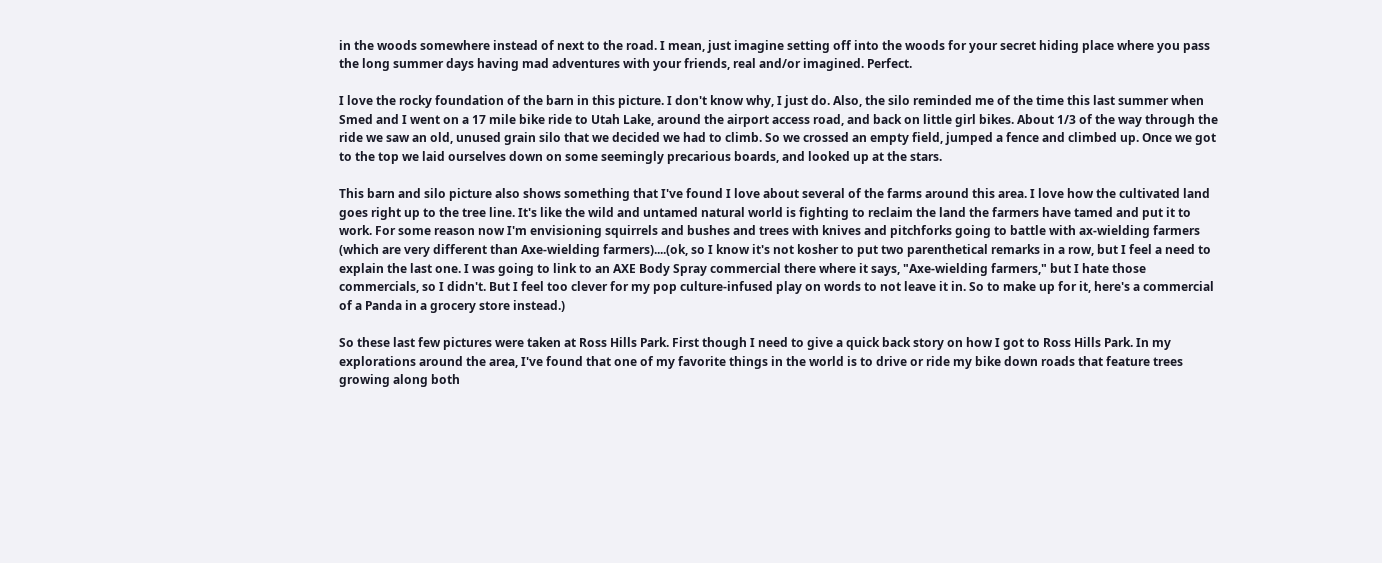in the woods somewhere instead of next to the road. I mean, just imagine setting off into the woods for your secret hiding place where you pass the long summer days having mad adventures with your friends, real and/or imagined. Perfect.

I love the rocky foundation of the barn in this picture. I don't know why, I just do. Also, the silo reminded me of the time this last summer when Smed and I went on a 17 mile bike ride to Utah Lake, around the airport access road, and back on little girl bikes. About 1/3 of the way through the ride we saw an old, unused grain silo that we decided we had to climb. So we crossed an empty field, jumped a fence and climbed up. Once we got to the top we laid ourselves down on some seemingly precarious boards, and looked up at the stars.

This barn and silo picture also shows something that I've found I love about several of the farms around this area. I love how the cultivated land goes right up to the tree line. It's like the wild and untamed natural world is fighting to reclaim the land the farmers have tamed and put it to work. For some reason now I'm envisioning squirrels and bushes and trees with knives and pitchforks going to battle with ax-wielding farmers (which are very different than Axe-wielding farmers)....(ok, so I know it's not kosher to put two parenthetical remarks in a row, but I feel a need to explain the last one. I was going to link to an AXE Body Spray commercial there where it says, "Axe-wielding farmers," but I hate those commercials, so I didn't. But I feel too clever for my pop culture-infused play on words to not leave it in. So to make up for it, here's a commercial of a Panda in a grocery store instead.)

So these last few pictures were taken at Ross Hills Park. First though I need to give a quick back story on how I got to Ross Hills Park. In my explorations around the area, I've found that one of my favorite things in the world is to drive or ride my bike down roads that feature trees growing along both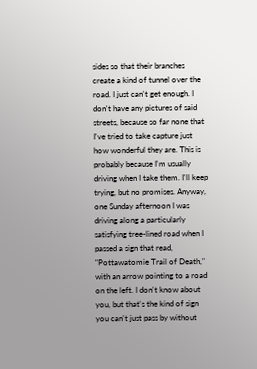sides so that their branches create a kind of tunnel over the road. I just can't get enough. I don't have any pictures of said streets, because so far none that I've tried to take capture just how wonderful they are. This is probably because I'm usually driving when I take them. I'll keep trying, but no promises. Anyway, one Sunday afternoon I was driving along a particularly satisfying tree-lined road when I passed a sign that read, "Pottawatomie Trail of Death," with an arrow pointing to a road on the left. I don't know about you, but that's the kind of sign you can't just pass by without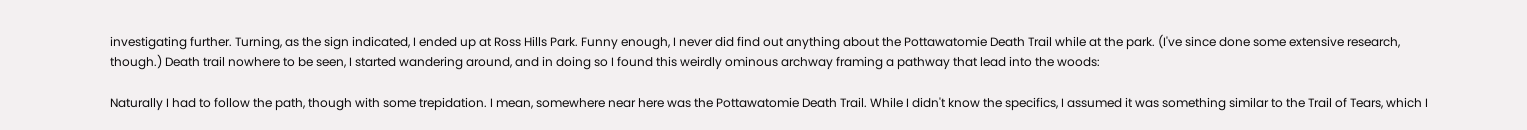investigating further. Turning, as the sign indicated, I ended up at Ross Hills Park. Funny enough, I never did find out anything about the Pottawatomie Death Trail while at the park. (I've since done some extensive research, though.) Death trail nowhere to be seen, I started wandering around, and in doing so I found this weirdly ominous archway framing a pathway that lead into the woods:

Naturally I had to follow the path, though with some trepidation. I mean, somewhere near here was the Pottawatomie Death Trail. While I didn't know the specifics, I assumed it was something similar to the Trail of Tears, which I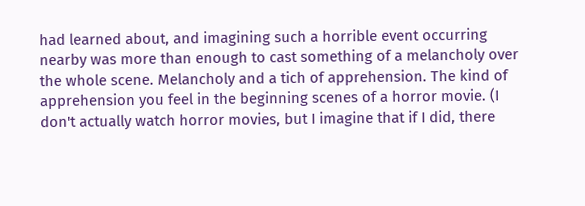had learned about, and imagining such a horrible event occurring nearby was more than enough to cast something of a melancholy over the whole scene. Melancholy and a tich of apprehension. The kind of apprehension you feel in the beginning scenes of a horror movie. (I don't actually watch horror movies, but I imagine that if I did, there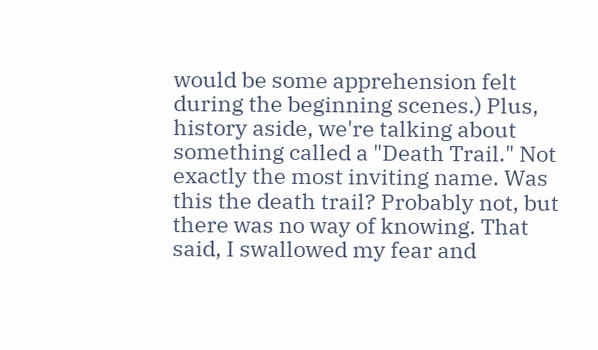would be some apprehension felt during the beginning scenes.) Plus, history aside, we're talking about something called a "Death Trail." Not exactly the most inviting name. Was this the death trail? Probably not, but there was no way of knowing. That said, I swallowed my fear and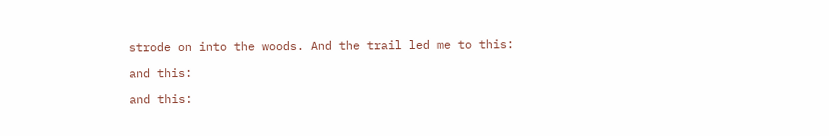strode on into the woods. And the trail led me to this:

and this:

and this: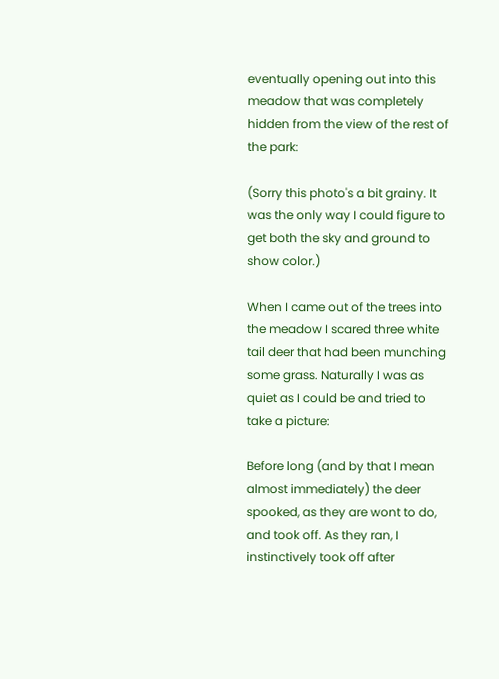eventually opening out into this meadow that was completely hidden from the view of the rest of the park:

(Sorry this photo's a bit grainy. It was the only way I could figure to get both the sky and ground to show color.)

When I came out of the trees into the meadow I scared three white tail deer that had been munching some grass. Naturally I was as quiet as I could be and tried to take a picture:

Before long (and by that I mean almost immediately) the deer spooked, as they are wont to do, and took off. As they ran, I instinctively took off after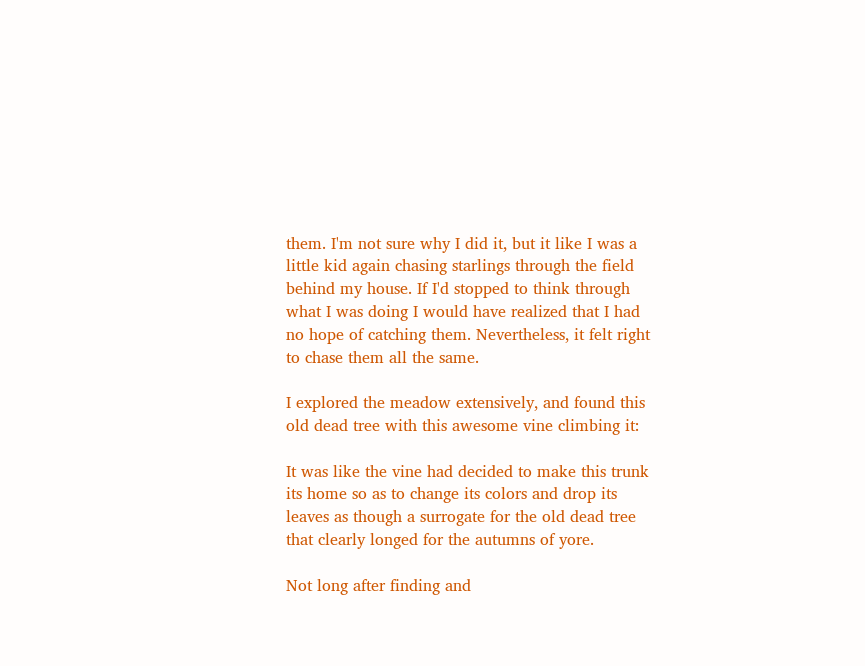them. I'm not sure why I did it, but it like I was a little kid again chasing starlings through the field behind my house. If I'd stopped to think through what I was doing I would have realized that I had no hope of catching them. Nevertheless, it felt right to chase them all the same.

I explored the meadow extensively, and found this old dead tree with this awesome vine climbing it:

It was like the vine had decided to make this trunk its home so as to change its colors and drop its leaves as though a surrogate for the old dead tree that clearly longed for the autumns of yore.

Not long after finding and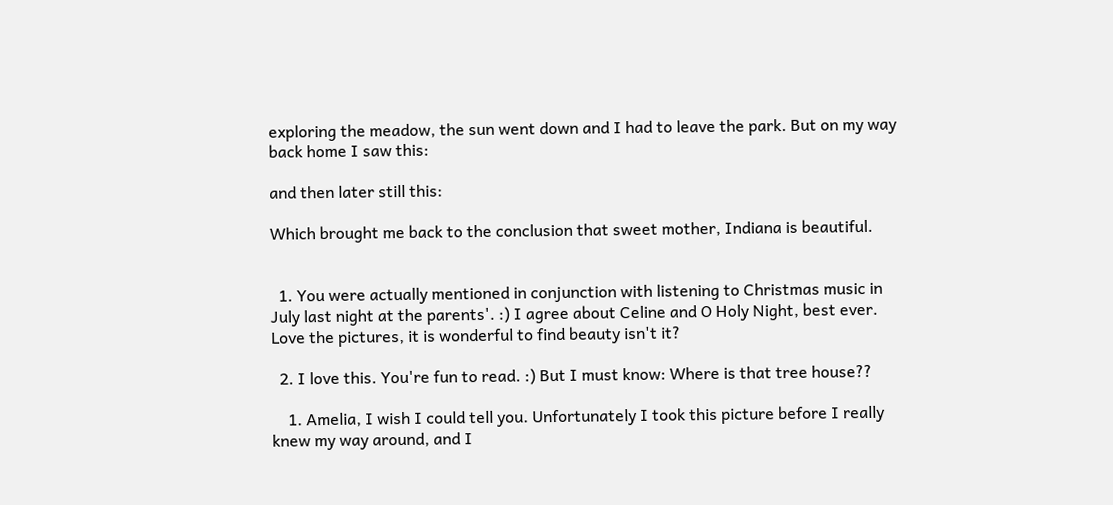exploring the meadow, the sun went down and I had to leave the park. But on my way back home I saw this:

and then later still this:

Which brought me back to the conclusion that sweet mother, Indiana is beautiful.


  1. You were actually mentioned in conjunction with listening to Christmas music in July last night at the parents'. :) I agree about Celine and O Holy Night, best ever. Love the pictures, it is wonderful to find beauty isn't it?

  2. I love this. You're fun to read. :) But I must know: Where is that tree house??

    1. Amelia, I wish I could tell you. Unfortunately I took this picture before I really knew my way around, and I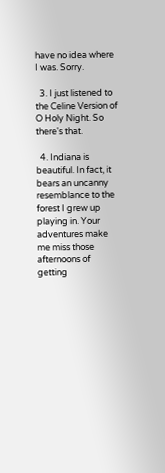have no idea where I was. Sorry.

  3. I just listened to the Celine Version of O Holy Night. So there's that.

  4. Indiana is beautiful. In fact, it bears an uncanny resemblance to the forest I grew up playing in. Your adventures make me miss those afternoons of getting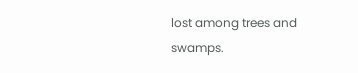lost among trees and swamps.